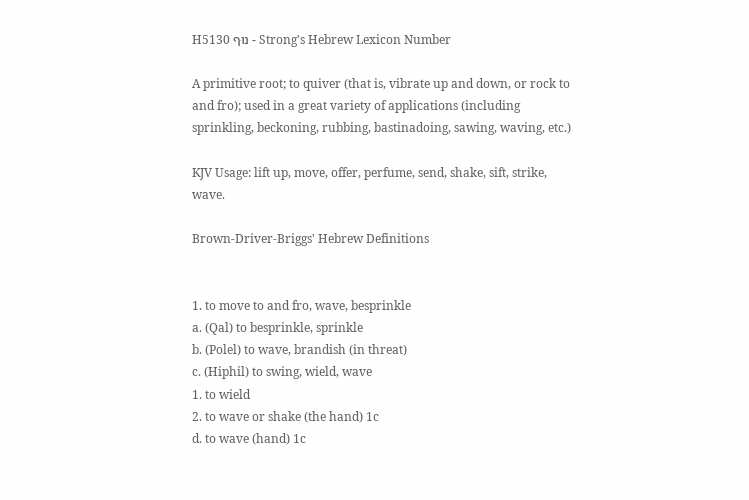H5130 נוּף - Strong's Hebrew Lexicon Number

A primitive root; to quiver (that is, vibrate up and down, or rock to and fro); used in a great variety of applications (including sprinkling, beckoning, rubbing, bastinadoing, sawing, waving, etc.)

KJV Usage: lift up, move, offer, perfume, send, shake, sift, strike, wave.

Brown-Driver-Briggs' Hebrew Definitions


1. to move to and fro, wave, besprinkle
a. (Qal) to besprinkle, sprinkle
b. (Polel) to wave, brandish (in threat)
c. (Hiphil) to swing, wield, wave
1. to wield
2. to wave or shake (the hand) 1c
d. to wave (hand) 1c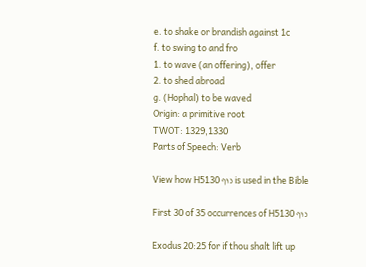e. to shake or brandish against 1c
f. to swing to and fro
1. to wave (an offering), offer
2. to shed abroad
g. (Hophal) to be waved
Origin: a primitive root
TWOT: 1329,1330
Parts of Speech: Verb

View how H5130 נוּף is used in the Bible

First 30 of 35 occurrences of H5130 נוּף

Exodus 20:25 for if thou shalt lift up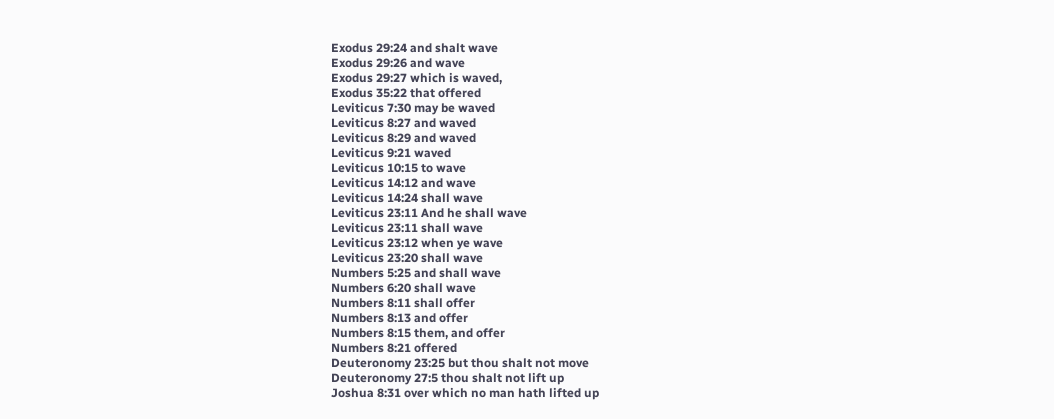Exodus 29:24 and shalt wave
Exodus 29:26 and wave
Exodus 29:27 which is waved,
Exodus 35:22 that offered
Leviticus 7:30 may be waved
Leviticus 8:27 and waved
Leviticus 8:29 and waved
Leviticus 9:21 waved
Leviticus 10:15 to wave
Leviticus 14:12 and wave
Leviticus 14:24 shall wave
Leviticus 23:11 And he shall wave
Leviticus 23:11 shall wave
Leviticus 23:12 when ye wave
Leviticus 23:20 shall wave
Numbers 5:25 and shall wave
Numbers 6:20 shall wave
Numbers 8:11 shall offer
Numbers 8:13 and offer
Numbers 8:15 them, and offer
Numbers 8:21 offered
Deuteronomy 23:25 but thou shalt not move
Deuteronomy 27:5 thou shalt not lift up
Joshua 8:31 over which no man hath lifted up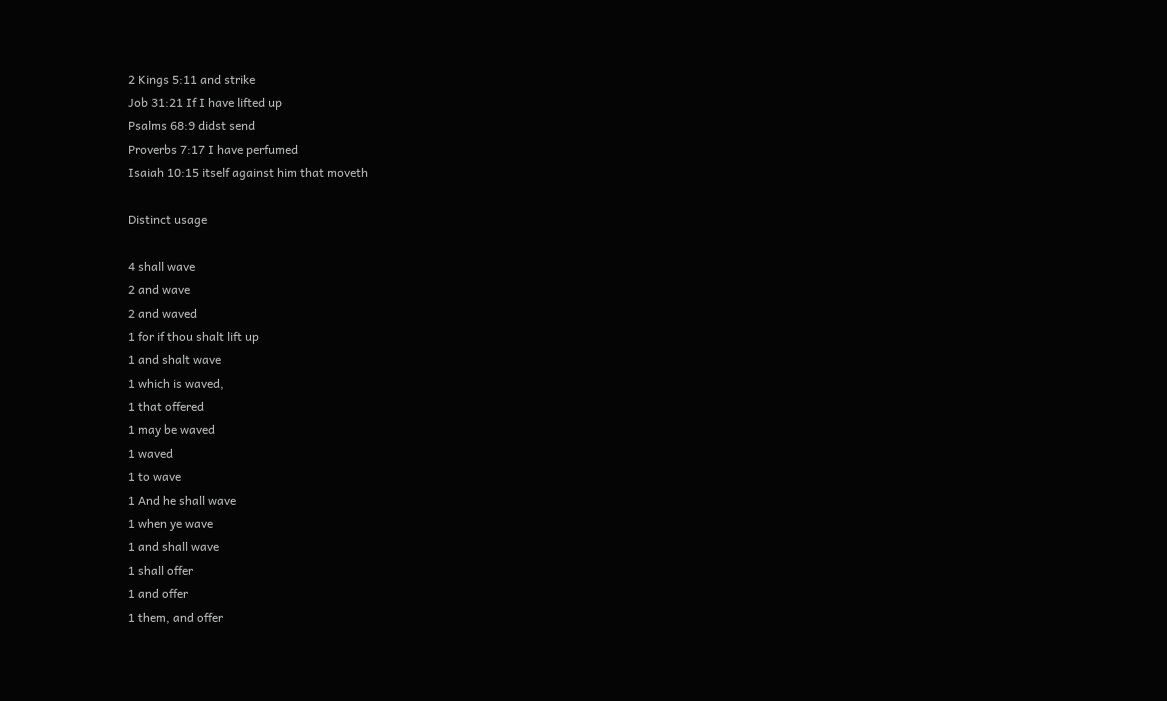2 Kings 5:11 and strike
Job 31:21 If I have lifted up
Psalms 68:9 didst send
Proverbs 7:17 I have perfumed
Isaiah 10:15 itself against him that moveth

Distinct usage

4 shall wave
2 and wave
2 and waved
1 for if thou shalt lift up
1 and shalt wave
1 which is waved,
1 that offered
1 may be waved
1 waved
1 to wave
1 And he shall wave
1 when ye wave
1 and shall wave
1 shall offer
1 and offer
1 them, and offer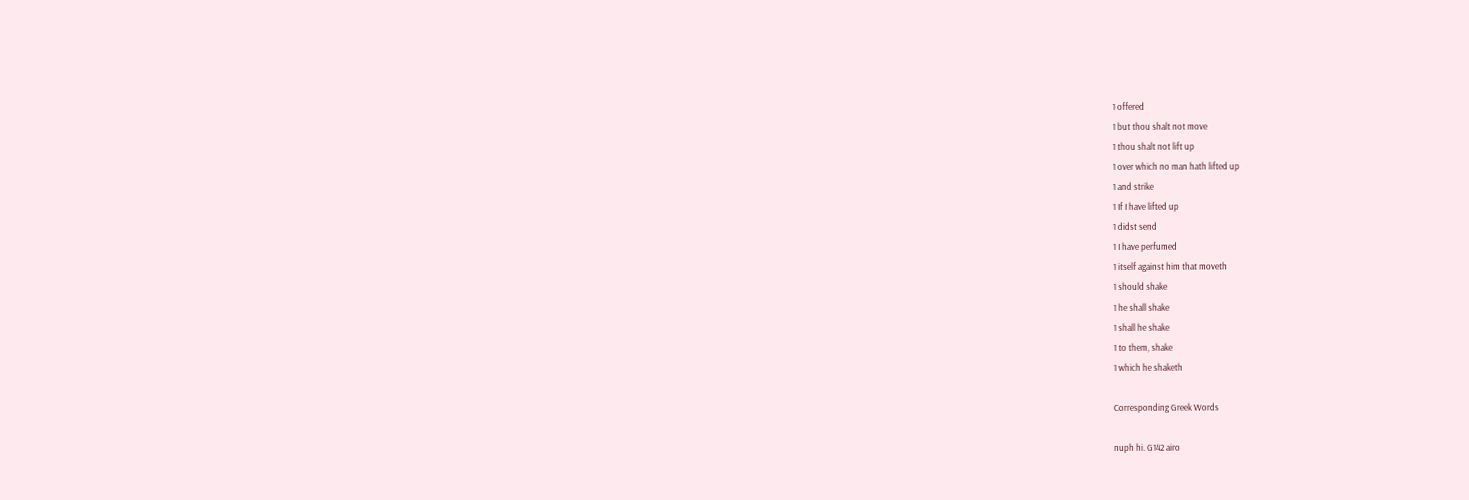1 offered
1 but thou shalt not move
1 thou shalt not lift up
1 over which no man hath lifted up
1 and strike
1 If I have lifted up
1 didst send
1 I have perfumed
1 itself against him that moveth
1 should shake
1 he shall shake
1 shall he shake
1 to them, shake
1 which he shaketh

Corresponding Greek Words

nuph hi. G142 airo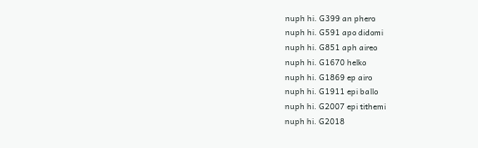nuph hi. G399 an phero
nuph hi. G591 apo didomi
nuph hi. G851 aph aireo
nuph hi. G1670 helko
nuph hi. G1869 ep airo
nuph hi. G1911 epi ballo
nuph hi. G2007 epi tithemi
nuph hi. G2018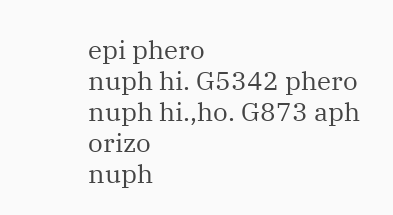epi phero
nuph hi. G5342 phero
nuph hi.,ho. G873 aph orizo
nuph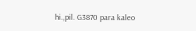hi.,pil. G3870 para kaleo